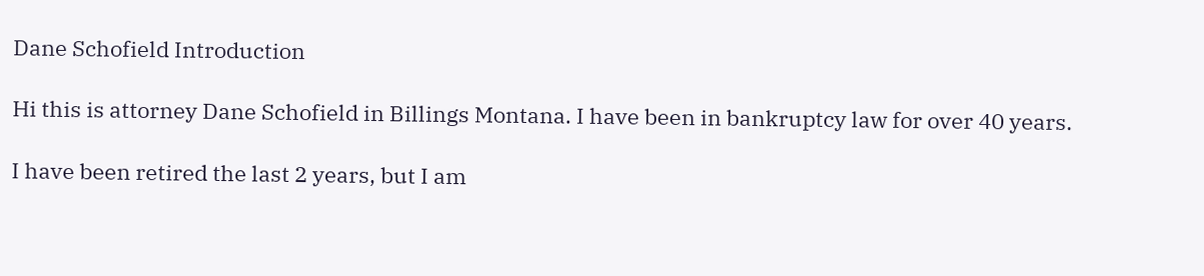Dane Schofield Introduction

Hi this is attorney Dane Schofield in Billings Montana. I have been in bankruptcy law for over 40 years.

I have been retired the last 2 years, but I am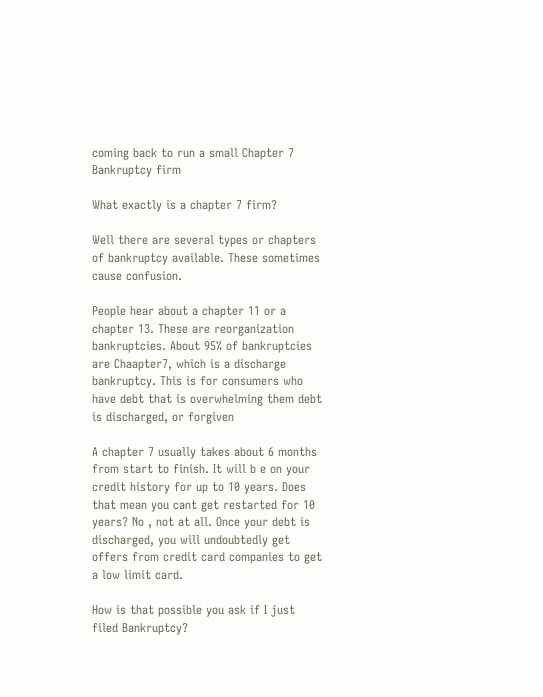coming back to run a small Chapter 7 Bankruptcy firm

What exactly is a chapter 7 firm?

Well there are several types or chapters of bankruptcy available. These sometimes cause confusion.

People hear about a chapter 11 or a chapter 13. These are reorganization bankruptcies. About 95% of bankruptcies are Chaapter7, which is a discharge bankruptcy. This is for consumers who have debt that is overwhelming them debt is discharged, or forgiven

A chapter 7 usually takes about 6 months from start to finish. It will b e on your credit history for up to 10 years. Does that mean you cant get restarted for 10 years? No , not at all. Once your debt is discharged, you will undoubtedly get offers from credit card companies to get a low limit card.

How is that possible you ask if I just filed Bankruptcy?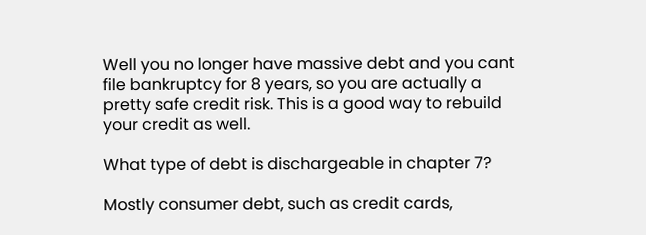Well you no longer have massive debt and you cant file bankruptcy for 8 years, so you are actually a pretty safe credit risk. This is a good way to rebuild your credit as well.

What type of debt is dischargeable in chapter 7?

Mostly consumer debt, such as credit cards,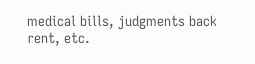medical bills, judgments back rent, etc.